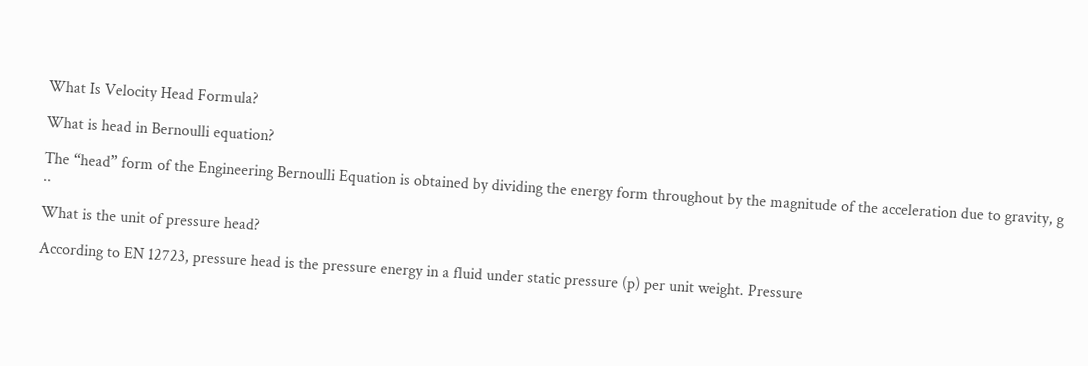What Is Velocity Head Formula?

What is head in Bernoulli equation?

The “head” form of the Engineering Bernoulli Equation is obtained by dividing the energy form throughout by the magnitude of the acceleration due to gravity, g ..

What is the unit of pressure head?

According to EN 12723, pressure head is the pressure energy in a fluid under static pressure (p) per unit weight. Pressure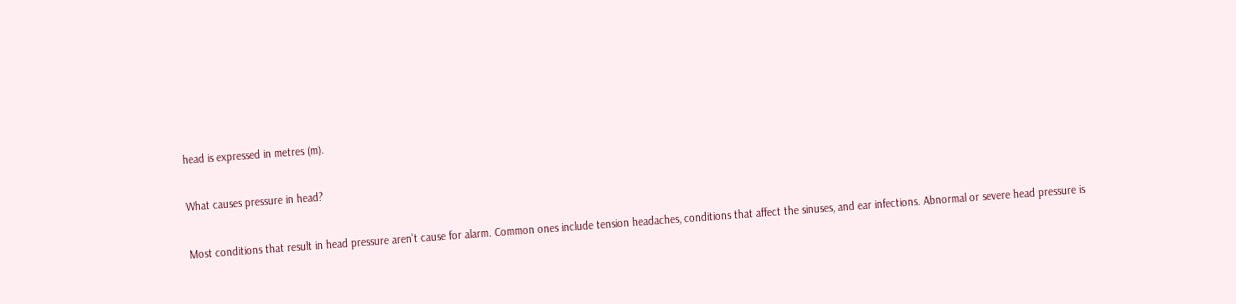head is expressed in metres (m).

What causes pressure in head?

Most conditions that result in head pressure aren’t cause for alarm. Common ones include tension headaches, conditions that affect the sinuses, and ear infections. Abnormal or severe head pressure is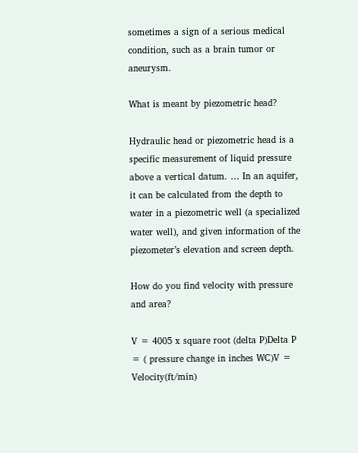sometimes a sign of a serious medical condition, such as a brain tumor or aneurysm.

What is meant by piezometric head?

Hydraulic head or piezometric head is a specific measurement of liquid pressure above a vertical datum. … In an aquifer, it can be calculated from the depth to water in a piezometric well (a specialized water well), and given information of the piezometer’s elevation and screen depth.

How do you find velocity with pressure and area?

V = 4005 x square root (delta P)Delta P = ( pressure change in inches WC)V = Velocity(ft/min)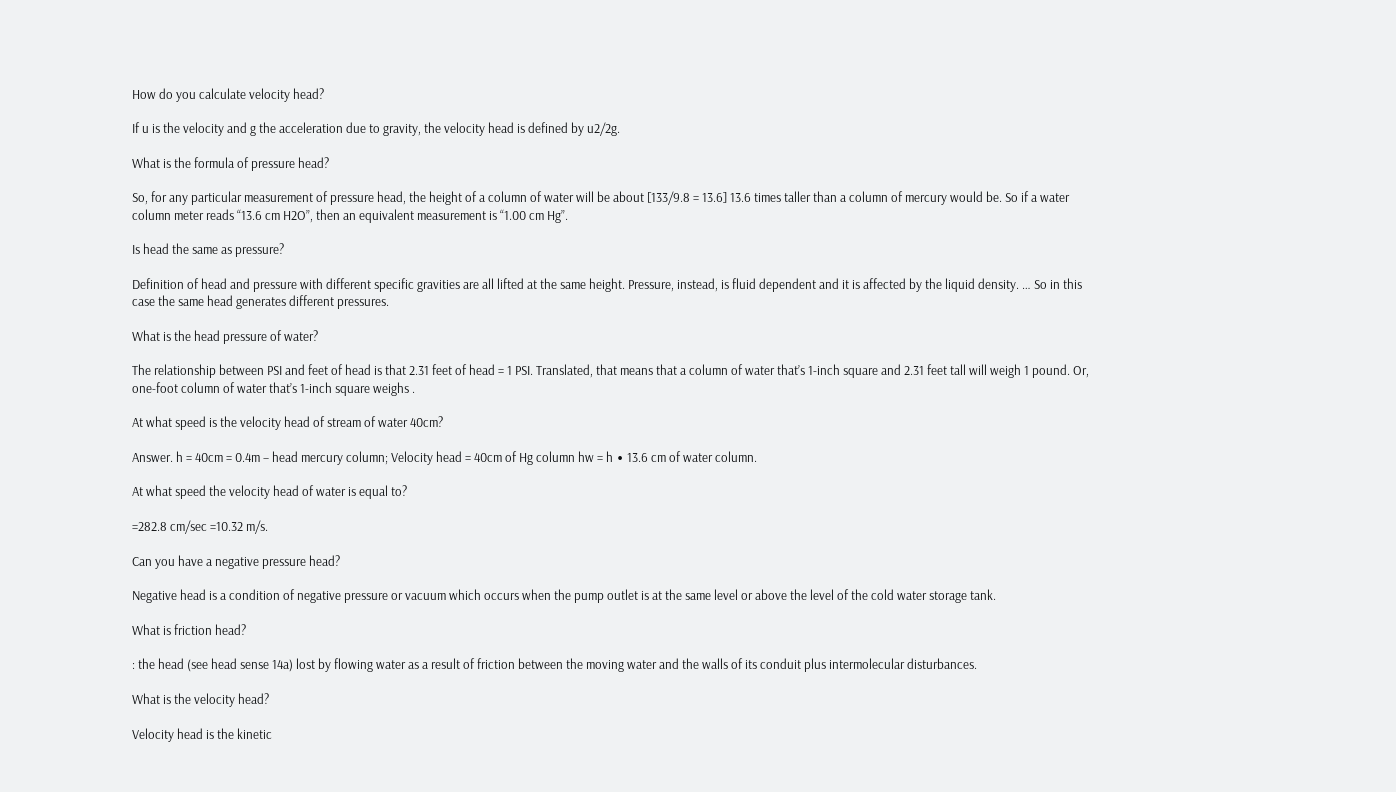How do you calculate velocity head?

If u is the velocity and g the acceleration due to gravity, the velocity head is defined by u2/2g.

What is the formula of pressure head?

So, for any particular measurement of pressure head, the height of a column of water will be about [133/9.8 = 13.6] 13.6 times taller than a column of mercury would be. So if a water column meter reads “13.6 cm H2O”, then an equivalent measurement is “1.00 cm Hg”.

Is head the same as pressure?

Definition of head and pressure with different specific gravities are all lifted at the same height. Pressure, instead, is fluid dependent and it is affected by the liquid density. … So in this case the same head generates different pressures.

What is the head pressure of water?

The relationship between PSI and feet of head is that 2.31 feet of head = 1 PSI. Translated, that means that a column of water that’s 1-inch square and 2.31 feet tall will weigh 1 pound. Or, one-foot column of water that’s 1-inch square weighs .

At what speed is the velocity head of stream of water 40cm?

Answer. h = 40cm = 0.4m − head mercury column; Velocity head = 40cm of Hg column hw = h ∙ 13.6 cm of water column.

At what speed the velocity head of water is equal to?

=282.8 cm/sec =10.32 m/s.

Can you have a negative pressure head?

Negative head is a condition of negative pressure or vacuum which occurs when the pump outlet is at the same level or above the level of the cold water storage tank.

What is friction head?

: the head (see head sense 14a) lost by flowing water as a result of friction between the moving water and the walls of its conduit plus intermolecular disturbances.

What is the velocity head?

Velocity head is the kinetic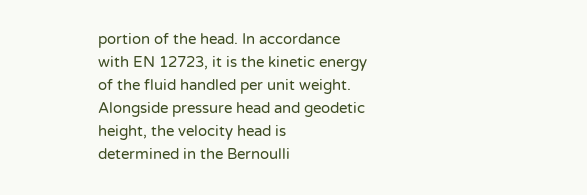portion of the head. In accordance with EN 12723, it is the kinetic energy of the fluid handled per unit weight. Alongside pressure head and geodetic height, the velocity head is determined in the Bernoulli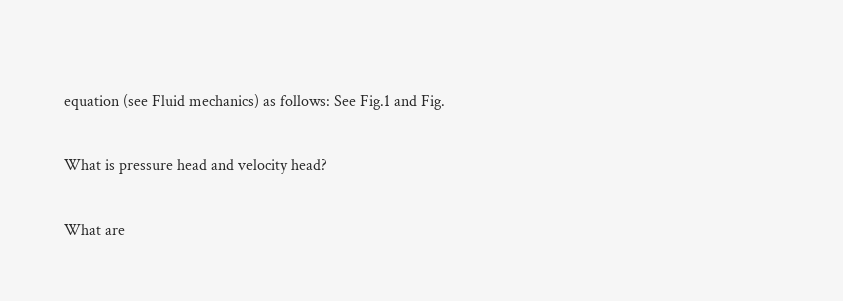equation (see Fluid mechanics) as follows: See Fig.1 and Fig.

What is pressure head and velocity head?

What are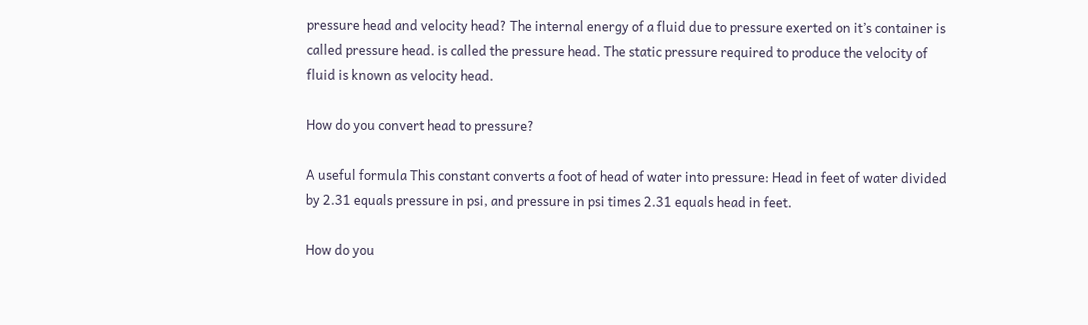pressure head and velocity head? The internal energy of a fluid due to pressure exerted on it’s container is called pressure head. is called the pressure head. The static pressure required to produce the velocity of fluid is known as velocity head.

How do you convert head to pressure?

A useful formula This constant converts a foot of head of water into pressure: Head in feet of water divided by 2.31 equals pressure in psi, and pressure in psi times 2.31 equals head in feet.

How do you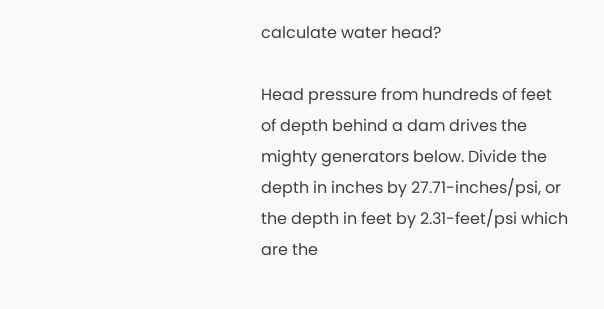calculate water head?

Head pressure from hundreds of feet of depth behind a dam drives the mighty generators below. Divide the depth in inches by 27.71-inches/psi, or the depth in feet by 2.31-feet/psi which are the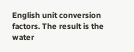English unit conversion factors. The result is the water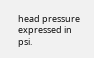head pressure expressed in psi.